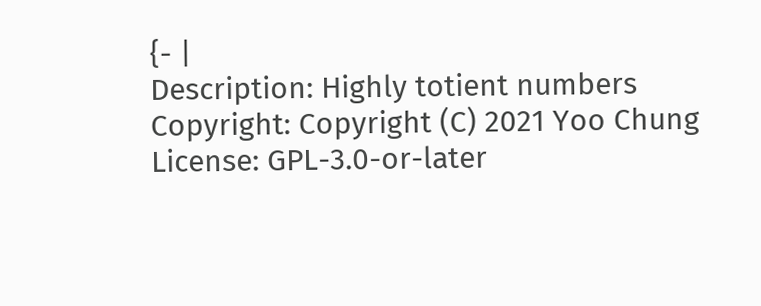{- |
Description: Highly totient numbers
Copyright: Copyright (C) 2021 Yoo Chung
License: GPL-3.0-or-later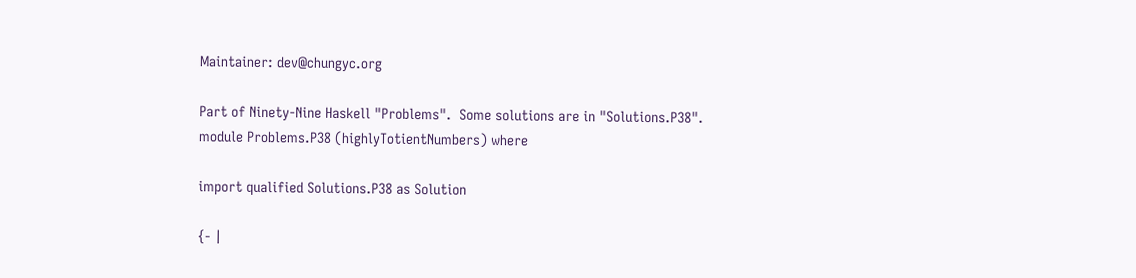Maintainer: dev@chungyc.org

Part of Ninety-Nine Haskell "Problems".  Some solutions are in "Solutions.P38".
module Problems.P38 (highlyTotientNumbers) where

import qualified Solutions.P38 as Solution

{- |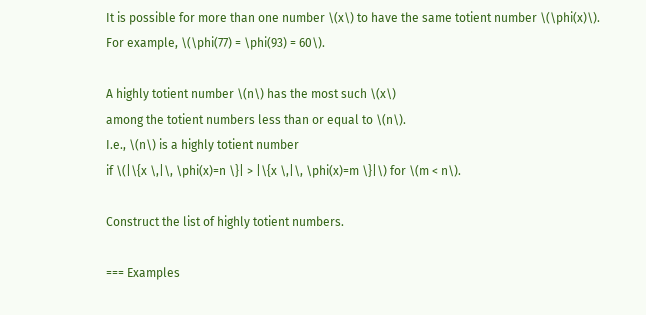It is possible for more than one number \(x\) to have the same totient number \(\phi(x)\).
For example, \(\phi(77) = \phi(93) = 60\).

A highly totient number \(n\) has the most such \(x\)
among the totient numbers less than or equal to \(n\).
I.e., \(n\) is a highly totient number
if \(|\{x \,|\, \phi(x)=n \}| > |\{x \,|\, \phi(x)=m \}|\) for \(m < n\).

Construct the list of highly totient numbers.

=== Examples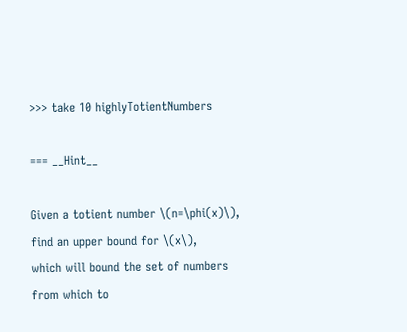>>> take 10 highlyTotientNumbers

=== __Hint__

Given a totient number \(n=\phi(x)\), find an upper bound for \(x\),
which will bound the set of numbers from which to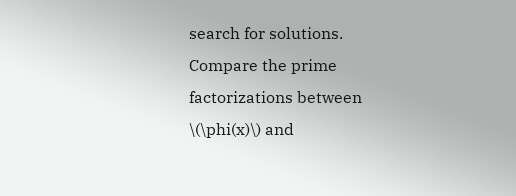search for solutions.
Compare the prime factorizations between \(\phi(x)\) and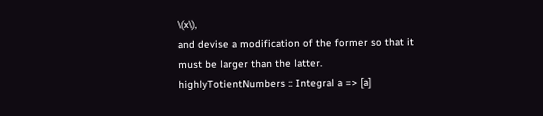\(x\),
and devise a modification of the former so that it must be larger than the latter.
highlyTotientNumbers :: Integral a => [a]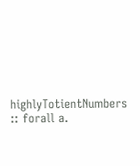highlyTotientNumbers :: forall a.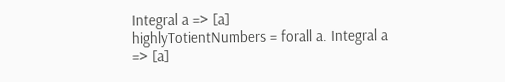Integral a => [a]
highlyTotientNumbers = forall a. Integral a => [a]